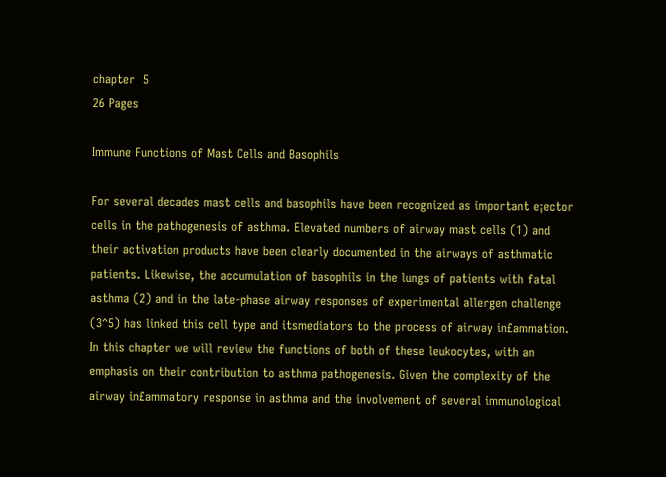chapter  5
26 Pages

Immune Functions of Mast Cells and Basophils

For several decades mast cells and basophils have been recognized as important e¡ector cells in the pathogenesis of asthma. Elevated numbers of airway mast cells (1) and their activation products have been clearly documented in the airways of asthmatic patients. Likewise, the accumulation of basophils in the lungs of patients with fatal asthma (2) and in the late-phase airway responses of experimental allergen challenge (3^5) has linked this cell type and itsmediators to the process of airway in£ammation. In this chapter we will review the functions of both of these leukocytes, with an emphasis on their contribution to asthma pathogenesis. Given the complexity of the airway in£ammatory response in asthma and the involvement of several immunological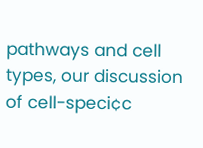pathways and cell types, our discussion of cell-speci¢c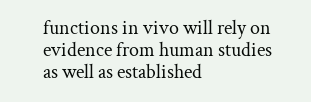functions in vivo will rely on evidence from human studies as well as established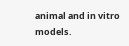animal and in vitro models.